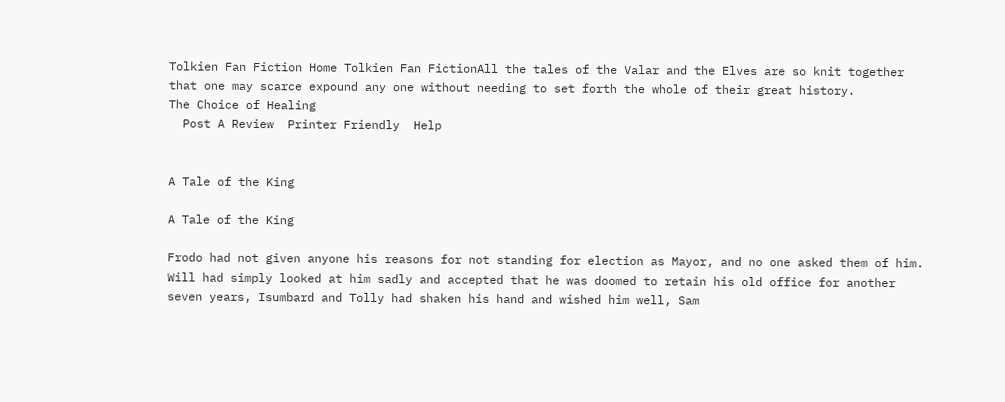Tolkien Fan Fiction Home Tolkien Fan FictionAll the tales of the Valar and the Elves are so knit together that one may scarce expound any one without needing to set forth the whole of their great history.
The Choice of Healing
  Post A Review  Printer Friendly  Help


A Tale of the King

A Tale of the King

Frodo had not given anyone his reasons for not standing for election as Mayor, and no one asked them of him. Will had simply looked at him sadly and accepted that he was doomed to retain his old office for another seven years, Isumbard and Tolly had shaken his hand and wished him well, Sam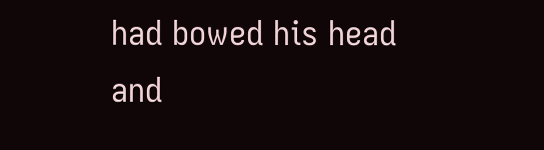had bowed his head and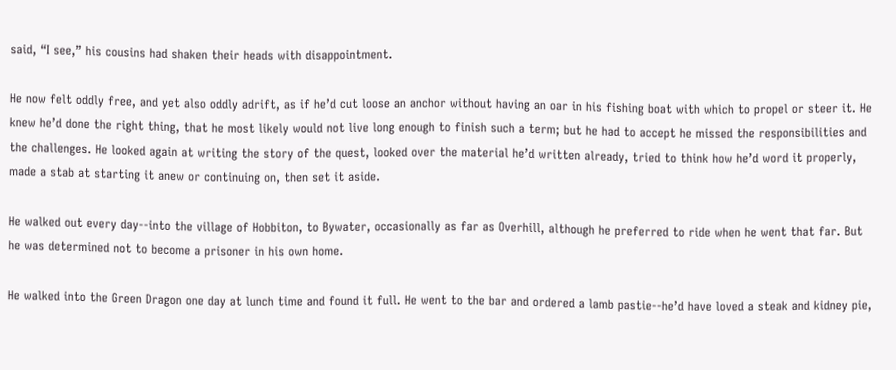said, “I see,” his cousins had shaken their heads with disappointment.

He now felt oddly free, and yet also oddly adrift, as if he’d cut loose an anchor without having an oar in his fishing boat with which to propel or steer it. He knew he’d done the right thing, that he most likely would not live long enough to finish such a term; but he had to accept he missed the responsibilities and the challenges. He looked again at writing the story of the quest, looked over the material he’d written already, tried to think how he’d word it properly, made a stab at starting it anew or continuing on, then set it aside.

He walked out every day--into the village of Hobbiton, to Bywater, occasionally as far as Overhill, although he preferred to ride when he went that far. But he was determined not to become a prisoner in his own home.

He walked into the Green Dragon one day at lunch time and found it full. He went to the bar and ordered a lamb pastie--he’d have loved a steak and kidney pie,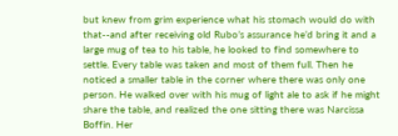but knew from grim experience what his stomach would do with that--and after receiving old Rubo’s assurance he’d bring it and a large mug of tea to his table, he looked to find somewhere to settle. Every table was taken and most of them full. Then he noticed a smaller table in the corner where there was only one person. He walked over with his mug of light ale to ask if he might share the table, and realized the one sitting there was Narcissa Boffin. Her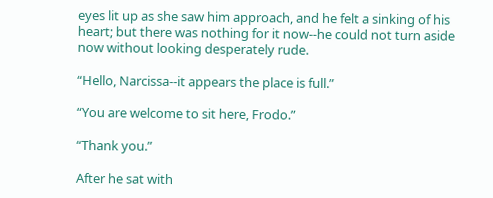eyes lit up as she saw him approach, and he felt a sinking of his heart; but there was nothing for it now--he could not turn aside now without looking desperately rude.

“Hello, Narcissa--it appears the place is full.”

“You are welcome to sit here, Frodo.”

“Thank you.”

After he sat with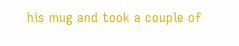his mug and took a couple of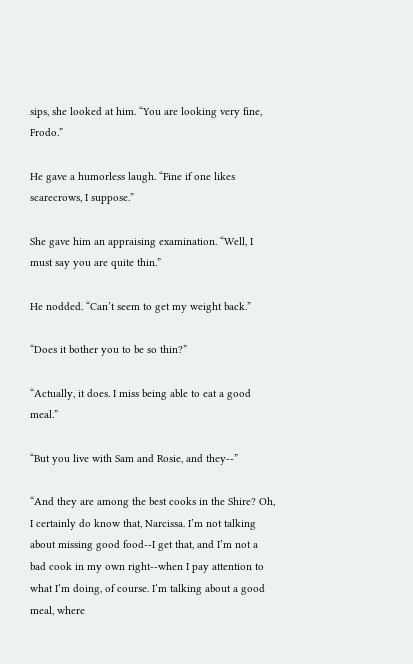sips, she looked at him. “You are looking very fine, Frodo.”

He gave a humorless laugh. “Fine if one likes scarecrows, I suppose.”

She gave him an appraising examination. “Well, I must say you are quite thin.”

He nodded. “Can’t seem to get my weight back.”

“Does it bother you to be so thin?”

“Actually, it does. I miss being able to eat a good meal.”

“But you live with Sam and Rosie, and they--”

“And they are among the best cooks in the Shire? Oh, I certainly do know that, Narcissa. I’m not talking about missing good food--I get that, and I’m not a bad cook in my own right--when I pay attention to what I’m doing, of course. I’m talking about a good meal, where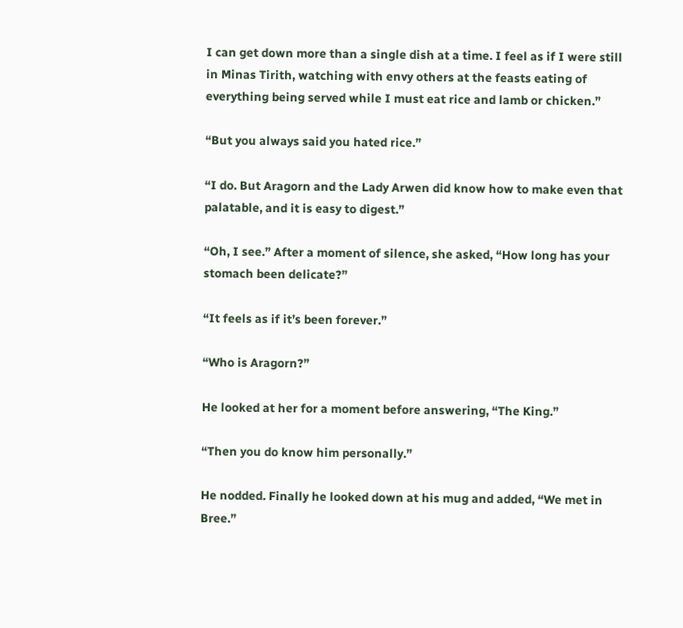I can get down more than a single dish at a time. I feel as if I were still in Minas Tirith, watching with envy others at the feasts eating of everything being served while I must eat rice and lamb or chicken.”

“But you always said you hated rice.”

“I do. But Aragorn and the Lady Arwen did know how to make even that palatable, and it is easy to digest.”

“Oh, I see.” After a moment of silence, she asked, “How long has your stomach been delicate?”

“It feels as if it’s been forever.”

“Who is Aragorn?”

He looked at her for a moment before answering, “The King.”

“Then you do know him personally.”

He nodded. Finally he looked down at his mug and added, “We met in Bree.”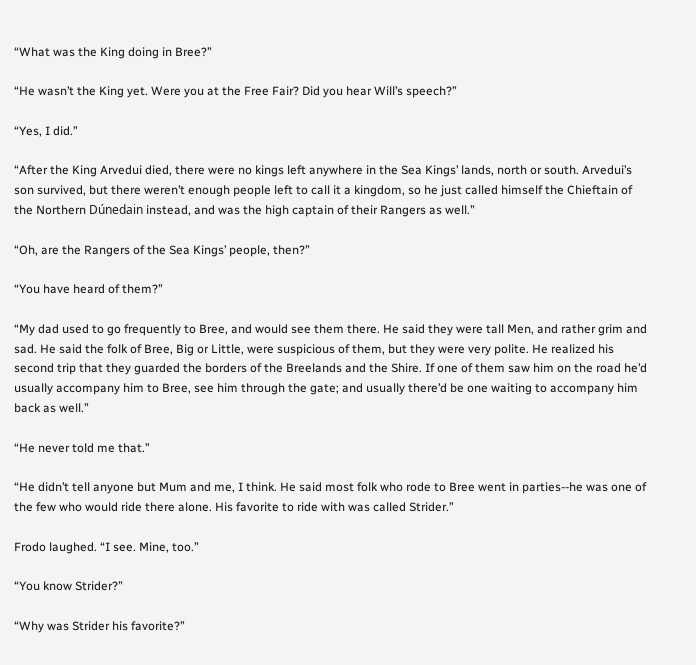“What was the King doing in Bree?”

“He wasn’t the King yet. Were you at the Free Fair? Did you hear Will’s speech?”

“Yes, I did.”

“After the King Arvedui died, there were no kings left anywhere in the Sea Kings’ lands, north or south. Arvedui’s son survived, but there weren’t enough people left to call it a kingdom, so he just called himself the Chieftain of the Northern Dúnedain instead, and was the high captain of their Rangers as well.”

“Oh, are the Rangers of the Sea Kings’ people, then?”

“You have heard of them?”

“My dad used to go frequently to Bree, and would see them there. He said they were tall Men, and rather grim and sad. He said the folk of Bree, Big or Little, were suspicious of them, but they were very polite. He realized his second trip that they guarded the borders of the Breelands and the Shire. If one of them saw him on the road he’d usually accompany him to Bree, see him through the gate; and usually there’d be one waiting to accompany him back as well.”

“He never told me that.”

“He didn’t tell anyone but Mum and me, I think. He said most folk who rode to Bree went in parties--he was one of the few who would ride there alone. His favorite to ride with was called Strider.”

Frodo laughed. “I see. Mine, too.”

“You know Strider?”

“Why was Strider his favorite?”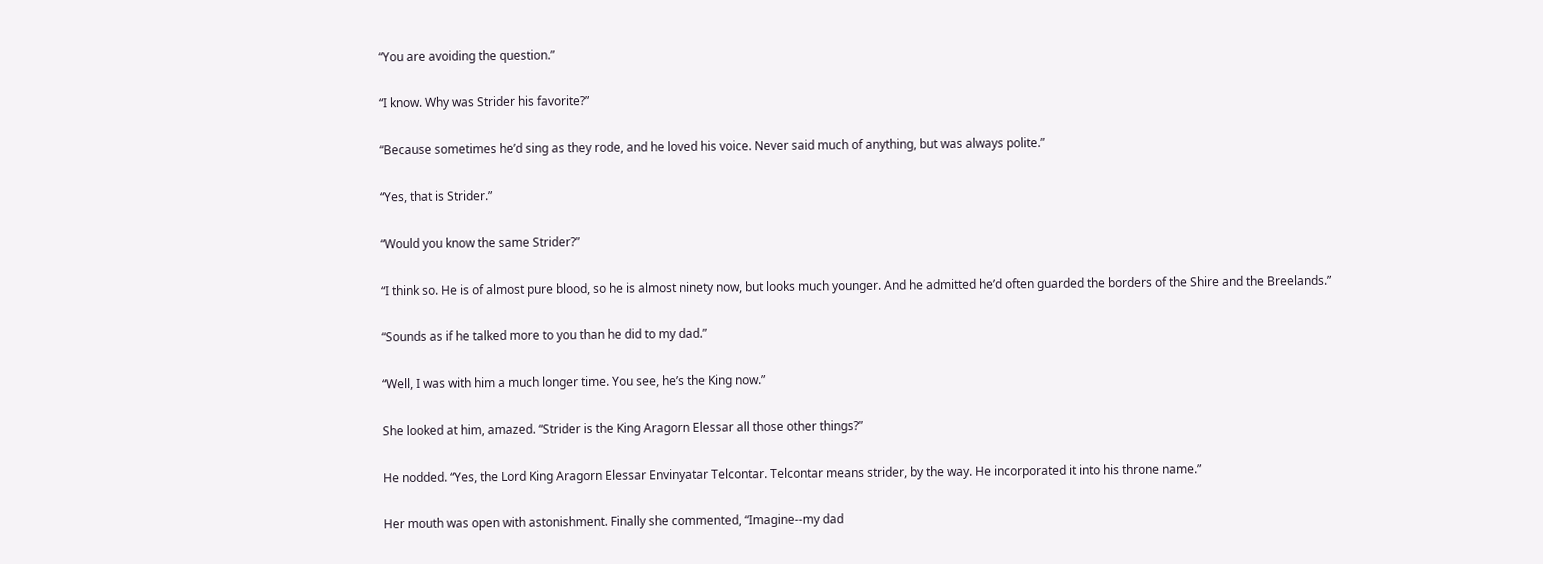“You are avoiding the question.”

“I know. Why was Strider his favorite?”

“Because sometimes he’d sing as they rode, and he loved his voice. Never said much of anything, but was always polite.”

“Yes, that is Strider.”

“Would you know the same Strider?”

“I think so. He is of almost pure blood, so he is almost ninety now, but looks much younger. And he admitted he’d often guarded the borders of the Shire and the Breelands.”

“Sounds as if he talked more to you than he did to my dad.”

“Well, I was with him a much longer time. You see, he’s the King now.”

She looked at him, amazed. “Strider is the King Aragorn Elessar all those other things?”

He nodded. “Yes, the Lord King Aragorn Elessar Envinyatar Telcontar. Telcontar means strider, by the way. He incorporated it into his throne name.”

Her mouth was open with astonishment. Finally she commented, “Imagine--my dad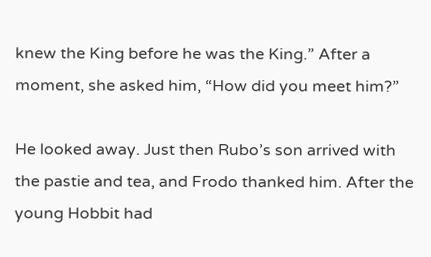knew the King before he was the King.” After a moment, she asked him, “How did you meet him?”

He looked away. Just then Rubo’s son arrived with the pastie and tea, and Frodo thanked him. After the young Hobbit had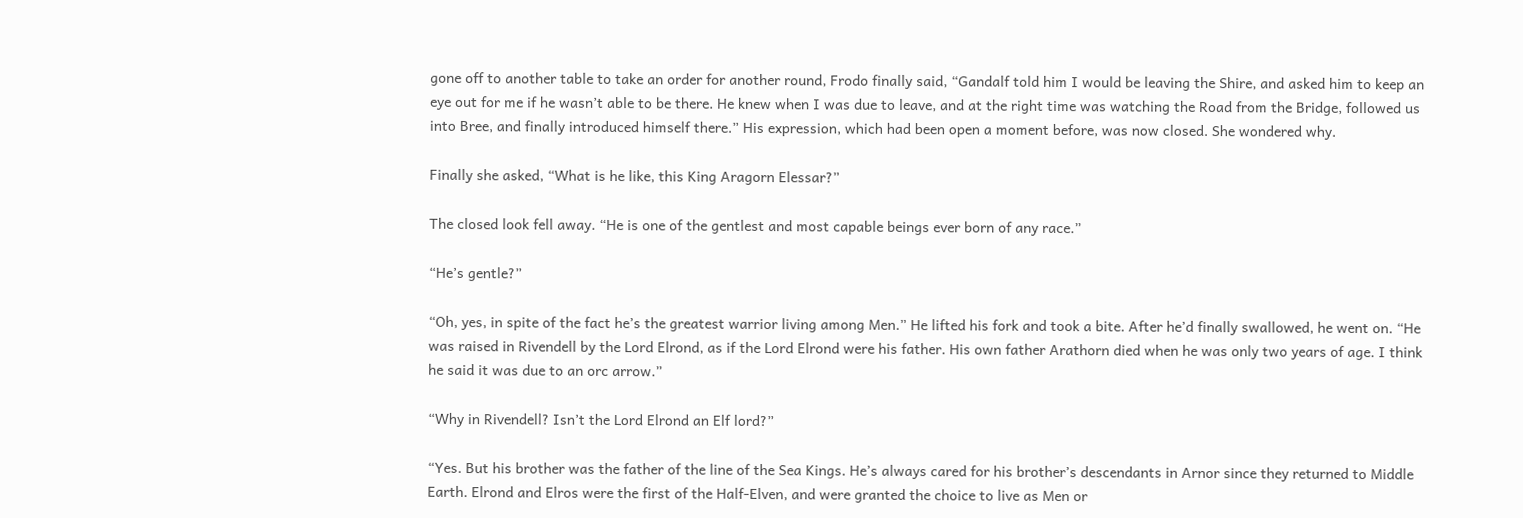gone off to another table to take an order for another round, Frodo finally said, “Gandalf told him I would be leaving the Shire, and asked him to keep an eye out for me if he wasn’t able to be there. He knew when I was due to leave, and at the right time was watching the Road from the Bridge, followed us into Bree, and finally introduced himself there.” His expression, which had been open a moment before, was now closed. She wondered why.

Finally she asked, “What is he like, this King Aragorn Elessar?”

The closed look fell away. “He is one of the gentlest and most capable beings ever born of any race.”

“He’s gentle?”

“Oh, yes, in spite of the fact he’s the greatest warrior living among Men.” He lifted his fork and took a bite. After he’d finally swallowed, he went on. “He was raised in Rivendell by the Lord Elrond, as if the Lord Elrond were his father. His own father Arathorn died when he was only two years of age. I think he said it was due to an orc arrow.”

“Why in Rivendell? Isn’t the Lord Elrond an Elf lord?”

“Yes. But his brother was the father of the line of the Sea Kings. He’s always cared for his brother’s descendants in Arnor since they returned to Middle Earth. Elrond and Elros were the first of the Half-Elven, and were granted the choice to live as Men or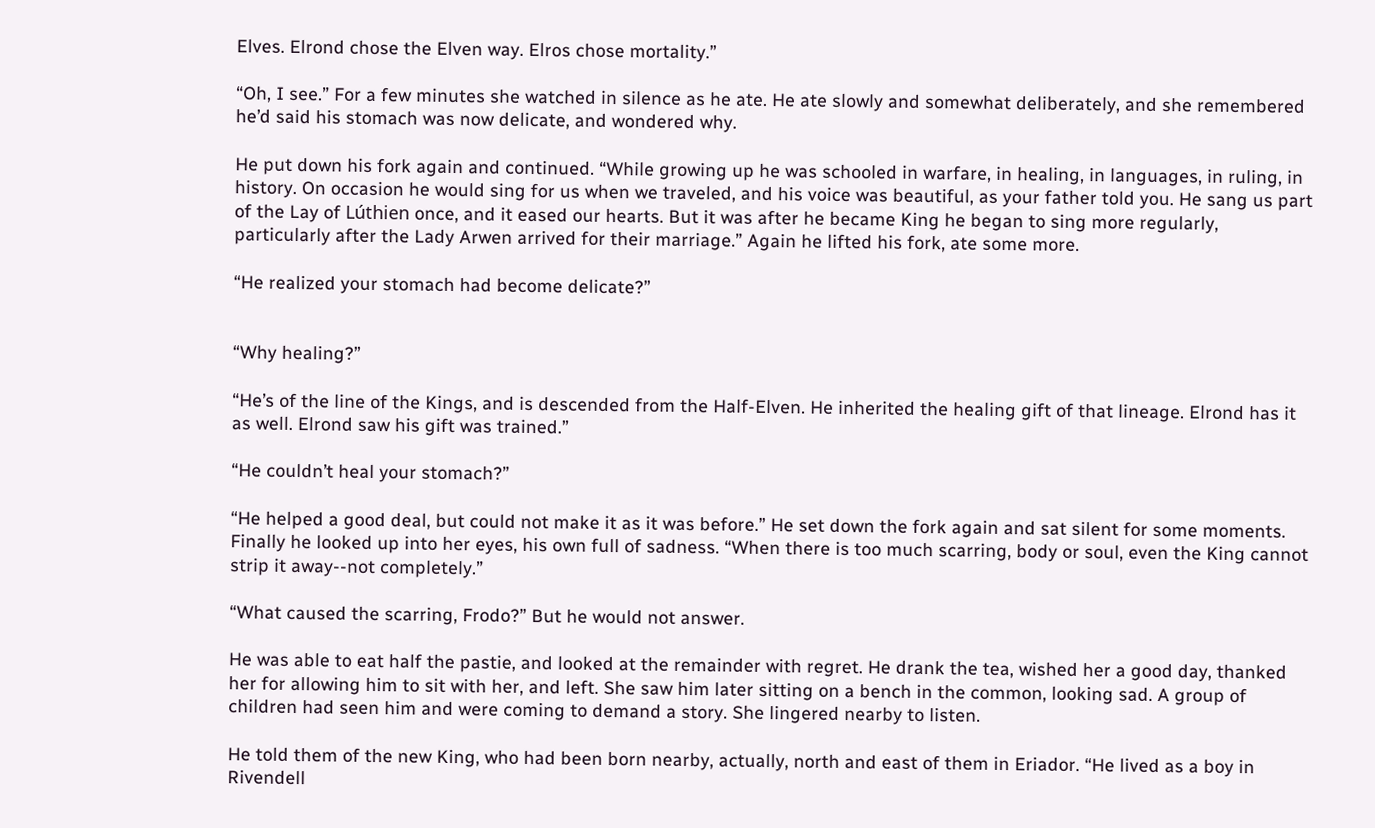Elves. Elrond chose the Elven way. Elros chose mortality.”

“Oh, I see.” For a few minutes she watched in silence as he ate. He ate slowly and somewhat deliberately, and she remembered he’d said his stomach was now delicate, and wondered why.

He put down his fork again and continued. “While growing up he was schooled in warfare, in healing, in languages, in ruling, in history. On occasion he would sing for us when we traveled, and his voice was beautiful, as your father told you. He sang us part of the Lay of Lúthien once, and it eased our hearts. But it was after he became King he began to sing more regularly, particularly after the Lady Arwen arrived for their marriage.” Again he lifted his fork, ate some more.

“He realized your stomach had become delicate?”


“Why healing?”

“He’s of the line of the Kings, and is descended from the Half-Elven. He inherited the healing gift of that lineage. Elrond has it as well. Elrond saw his gift was trained.”

“He couldn’t heal your stomach?”

“He helped a good deal, but could not make it as it was before.” He set down the fork again and sat silent for some moments. Finally he looked up into her eyes, his own full of sadness. “When there is too much scarring, body or soul, even the King cannot strip it away--not completely.”

“What caused the scarring, Frodo?” But he would not answer.

He was able to eat half the pastie, and looked at the remainder with regret. He drank the tea, wished her a good day, thanked her for allowing him to sit with her, and left. She saw him later sitting on a bench in the common, looking sad. A group of children had seen him and were coming to demand a story. She lingered nearby to listen.

He told them of the new King, who had been born nearby, actually, north and east of them in Eriador. “He lived as a boy in Rivendell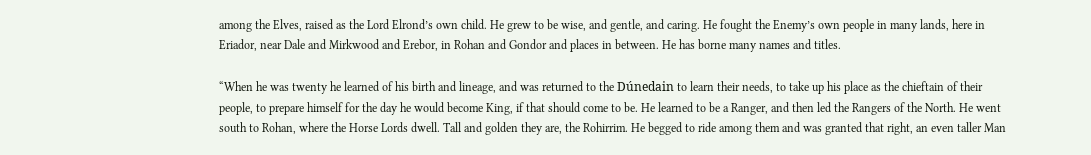among the Elves, raised as the Lord Elrond’s own child. He grew to be wise, and gentle, and caring. He fought the Enemy’s own people in many lands, here in Eriador, near Dale and Mirkwood and Erebor, in Rohan and Gondor and places in between. He has borne many names and titles.

“When he was twenty he learned of his birth and lineage, and was returned to the Dúnedain to learn their needs, to take up his place as the chieftain of their people, to prepare himself for the day he would become King, if that should come to be. He learned to be a Ranger, and then led the Rangers of the North. He went south to Rohan, where the Horse Lords dwell. Tall and golden they are, the Rohirrim. He begged to ride among them and was granted that right, an even taller Man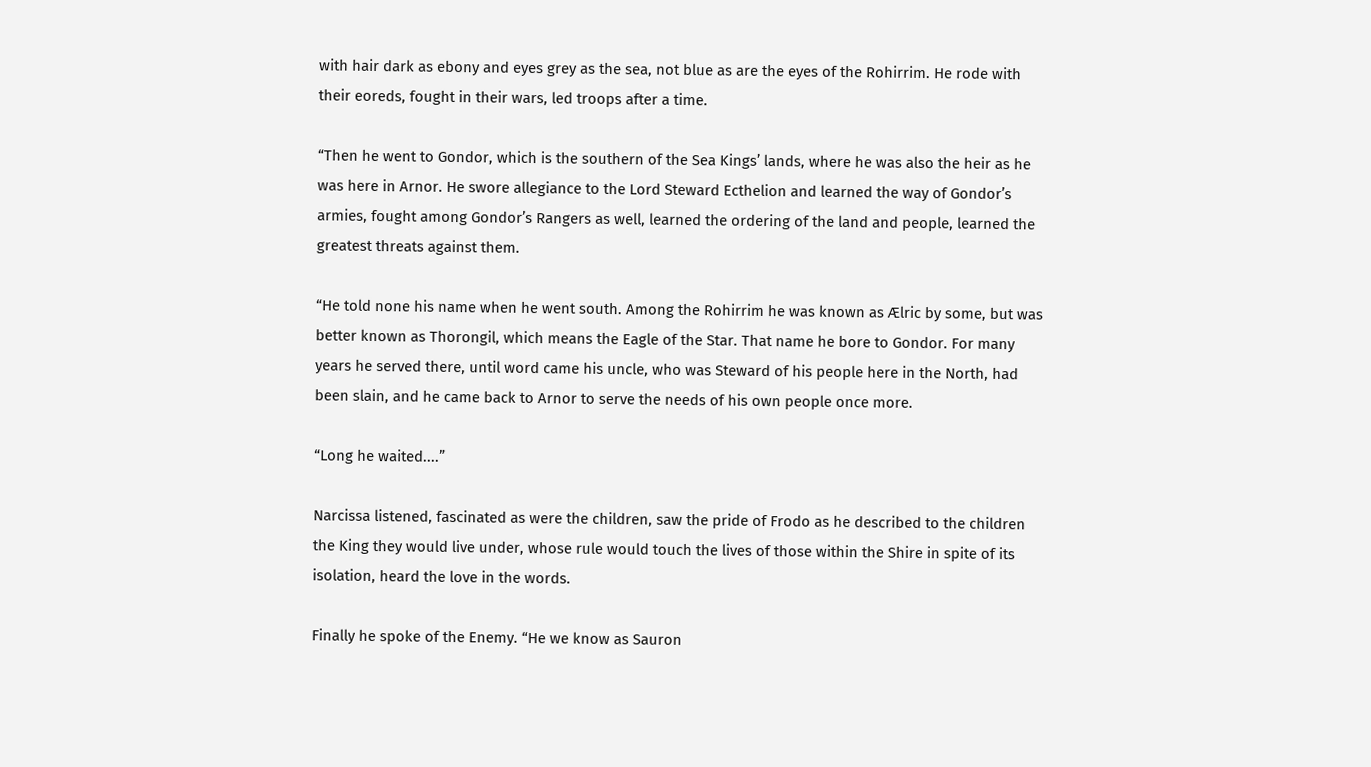with hair dark as ebony and eyes grey as the sea, not blue as are the eyes of the Rohirrim. He rode with their eoreds, fought in their wars, led troops after a time.

“Then he went to Gondor, which is the southern of the Sea Kings’ lands, where he was also the heir as he was here in Arnor. He swore allegiance to the Lord Steward Ecthelion and learned the way of Gondor’s armies, fought among Gondor’s Rangers as well, learned the ordering of the land and people, learned the greatest threats against them.

“He told none his name when he went south. Among the Rohirrim he was known as Ælric by some, but was better known as Thorongil, which means the Eagle of the Star. That name he bore to Gondor. For many years he served there, until word came his uncle, who was Steward of his people here in the North, had been slain, and he came back to Arnor to serve the needs of his own people once more.

“Long he waited....”

Narcissa listened, fascinated as were the children, saw the pride of Frodo as he described to the children the King they would live under, whose rule would touch the lives of those within the Shire in spite of its isolation, heard the love in the words.

Finally he spoke of the Enemy. “He we know as Sauron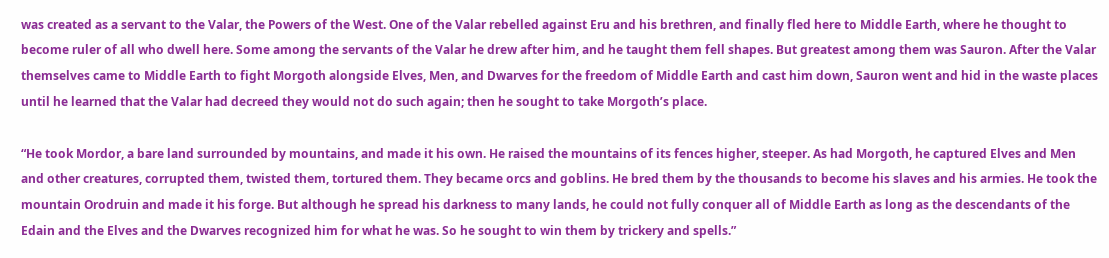was created as a servant to the Valar, the Powers of the West. One of the Valar rebelled against Eru and his brethren, and finally fled here to Middle Earth, where he thought to become ruler of all who dwell here. Some among the servants of the Valar he drew after him, and he taught them fell shapes. But greatest among them was Sauron. After the Valar themselves came to Middle Earth to fight Morgoth alongside Elves, Men, and Dwarves for the freedom of Middle Earth and cast him down, Sauron went and hid in the waste places until he learned that the Valar had decreed they would not do such again; then he sought to take Morgoth’s place.

“He took Mordor, a bare land surrounded by mountains, and made it his own. He raised the mountains of its fences higher, steeper. As had Morgoth, he captured Elves and Men and other creatures, corrupted them, twisted them, tortured them. They became orcs and goblins. He bred them by the thousands to become his slaves and his armies. He took the mountain Orodruin and made it his forge. But although he spread his darkness to many lands, he could not fully conquer all of Middle Earth as long as the descendants of the Edain and the Elves and the Dwarves recognized him for what he was. So he sought to win them by trickery and spells.”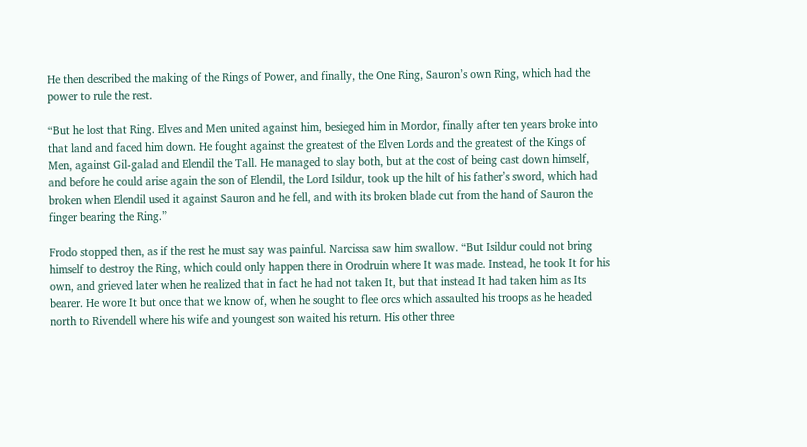He then described the making of the Rings of Power, and finally, the One Ring, Sauron’s own Ring, which had the power to rule the rest.

“But he lost that Ring. Elves and Men united against him, besieged him in Mordor, finally after ten years broke into that land and faced him down. He fought against the greatest of the Elven Lords and the greatest of the Kings of Men, against Gil-galad and Elendil the Tall. He managed to slay both, but at the cost of being cast down himself, and before he could arise again the son of Elendil, the Lord Isildur, took up the hilt of his father’s sword, which had broken when Elendil used it against Sauron and he fell, and with its broken blade cut from the hand of Sauron the finger bearing the Ring.”

Frodo stopped then, as if the rest he must say was painful. Narcissa saw him swallow. “But Isildur could not bring himself to destroy the Ring, which could only happen there in Orodruin where It was made. Instead, he took It for his own, and grieved later when he realized that in fact he had not taken It, but that instead It had taken him as Its bearer. He wore It but once that we know of, when he sought to flee orcs which assaulted his troops as he headed north to Rivendell where his wife and youngest son waited his return. His other three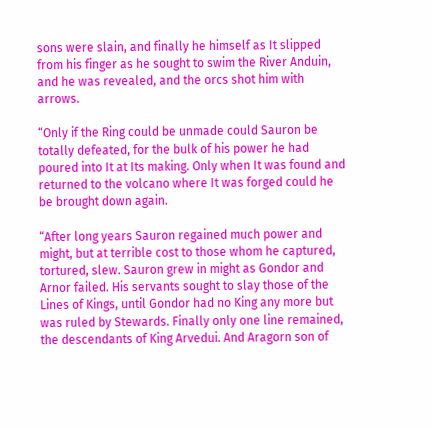sons were slain, and finally he himself as It slipped from his finger as he sought to swim the River Anduin, and he was revealed, and the orcs shot him with arrows.

“Only if the Ring could be unmade could Sauron be totally defeated, for the bulk of his power he had poured into It at Its making. Only when It was found and returned to the volcano where It was forged could he be brought down again.

“After long years Sauron regained much power and might, but at terrible cost to those whom he captured, tortured, slew. Sauron grew in might as Gondor and Arnor failed. His servants sought to slay those of the Lines of Kings, until Gondor had no King any more but was ruled by Stewards. Finally only one line remained, the descendants of King Arvedui. And Aragorn son of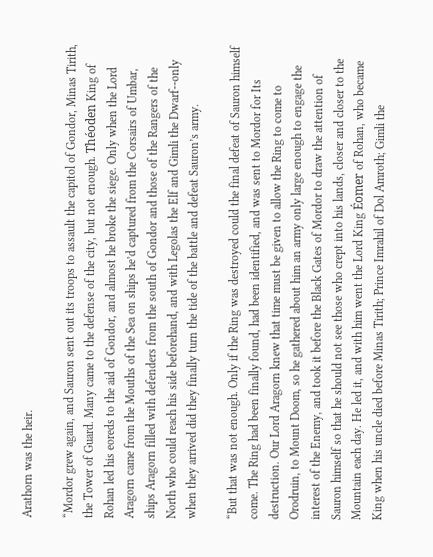Arathorn was the heir.

“Mordor grew again, and Sauron sent out its troops to assault the capitol of Gondor, Minas Tirith, the Tower of Guard. Many came to the defense of the city, but not enough. Théoden King of Rohan led his eoreds to the aid of Gondor, and almost he broke the siege. Only when the Lord Aragorn came from the Mouths of the Sea on ships he’d captured from the Corsairs of Umbar, ships Aragorn filled with defenders from the south of Gondor and those of the Rangers of the North who could reach his side beforehand, and with Legolas the Elf and Gimli the Dwarf--only when they arrived did they finally turn the tide of the battle and defeat Sauron’s army.

“But that was not enough. Only if the Ring was destroyed could the final defeat of Sauron himself come. The Ring had been finally found, had been identified, and was sent to Mordor for Its destruction. Our Lord Aragorn knew that time must be given to allow the Ring to come to Orodruin, to Mount Doom, so he gathered about him an army only large enough to engage the interest of the Enemy, and took it before the Black Gates of Mordor to draw the attention of Sauron himself so that he should not see those who crept into his lands, closer and closer to the Mountain each day. He led it, and with him went the Lord King Éomer of Rohan, who became King when his uncle died before Minas Tirith; Prince Imrahil of Dol Amroth; Gimli the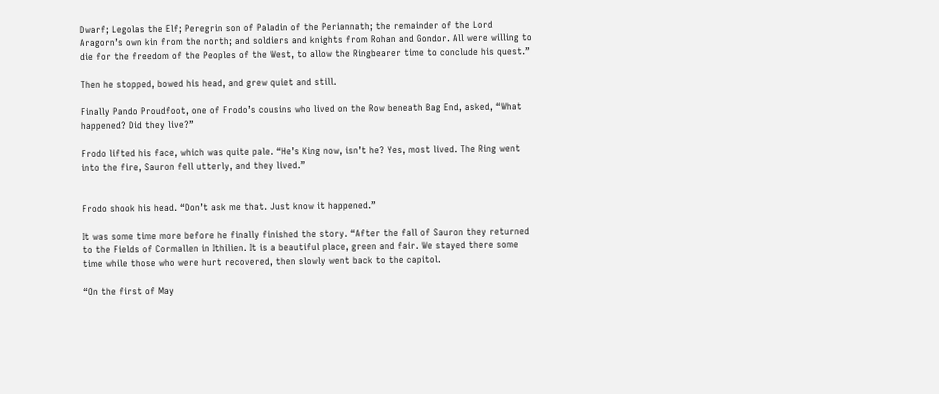Dwarf; Legolas the Elf; Peregrin son of Paladin of the Periannath; the remainder of the Lord Aragorn’s own kin from the north; and soldiers and knights from Rohan and Gondor. All were willing to die for the freedom of the Peoples of the West, to allow the Ringbearer time to conclude his quest.”

Then he stopped, bowed his head, and grew quiet and still.

Finally Pando Proudfoot, one of Frodo’s cousins who lived on the Row beneath Bag End, asked, “What happened? Did they live?”

Frodo lifted his face, which was quite pale. “He’s King now, isn’t he? Yes, most lived. The Ring went into the fire, Sauron fell utterly, and they lived.”


Frodo shook his head. “Don’t ask me that. Just know it happened.”

It was some time more before he finally finished the story. “After the fall of Sauron they returned to the Fields of Cormallen in Ithilien. It is a beautiful place, green and fair. We stayed there some time while those who were hurt recovered, then slowly went back to the capitol.

“On the first of May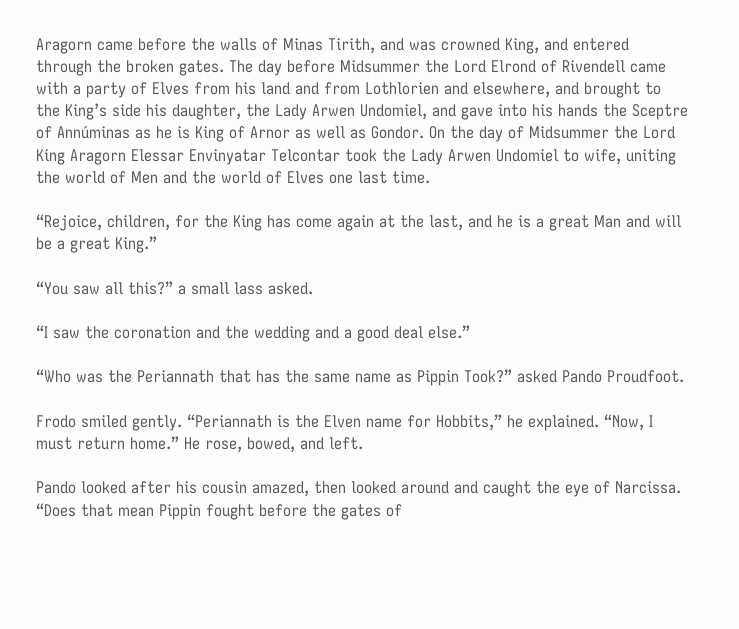Aragorn came before the walls of Minas Tirith, and was crowned King, and entered through the broken gates. The day before Midsummer the Lord Elrond of Rivendell came with a party of Elves from his land and from Lothlorien and elsewhere, and brought to the King’s side his daughter, the Lady Arwen Undomiel, and gave into his hands the Sceptre of Annúminas as he is King of Arnor as well as Gondor. On the day of Midsummer the Lord King Aragorn Elessar Envinyatar Telcontar took the Lady Arwen Undomiel to wife, uniting the world of Men and the world of Elves one last time.

“Rejoice, children, for the King has come again at the last, and he is a great Man and will be a great King.”

“You saw all this?” a small lass asked.

“I saw the coronation and the wedding and a good deal else.”

“Who was the Periannath that has the same name as Pippin Took?” asked Pando Proudfoot.

Frodo smiled gently. “Periannath is the Elven name for Hobbits,” he explained. “Now, I must return home.” He rose, bowed, and left.

Pando looked after his cousin amazed, then looked around and caught the eye of Narcissa. “Does that mean Pippin fought before the gates of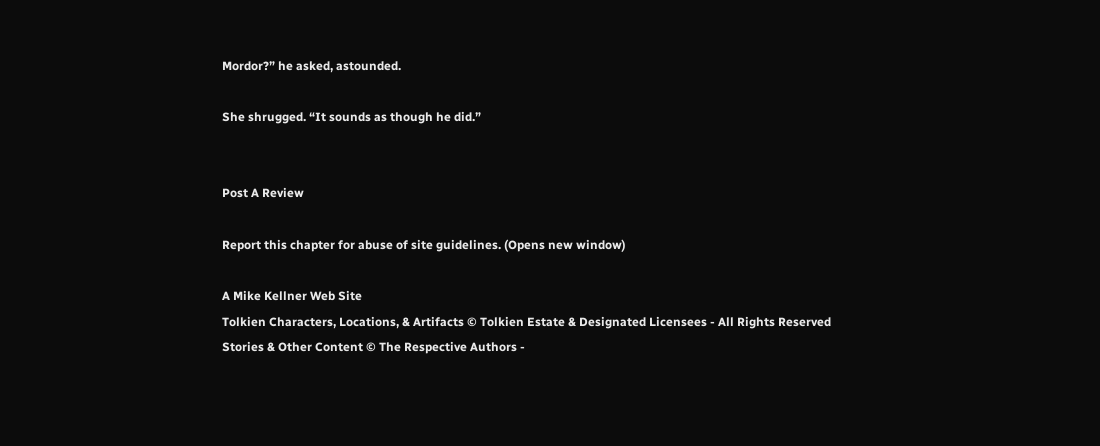Mordor?” he asked, astounded.

She shrugged. “It sounds as though he did.”


Post A Review

Report this chapter for abuse of site guidelines. (Opens new window)

A Mike Kellner Web Site
Tolkien Characters, Locations, & Artifacts © Tolkien Estate & Designated Licensees - All Rights Reserved
Stories & Other Content © The Respective Authors -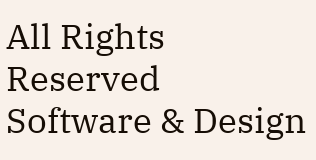All Rights Reserved
Software & Design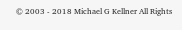© 2003 - 2018 Michael G Kellner All Rights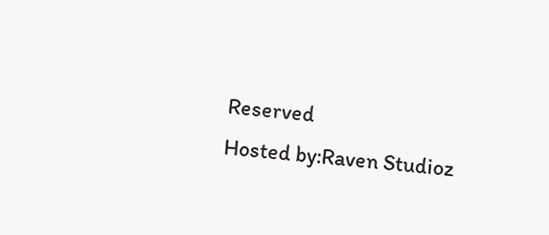Reserved
Hosted by:Raven Studioz